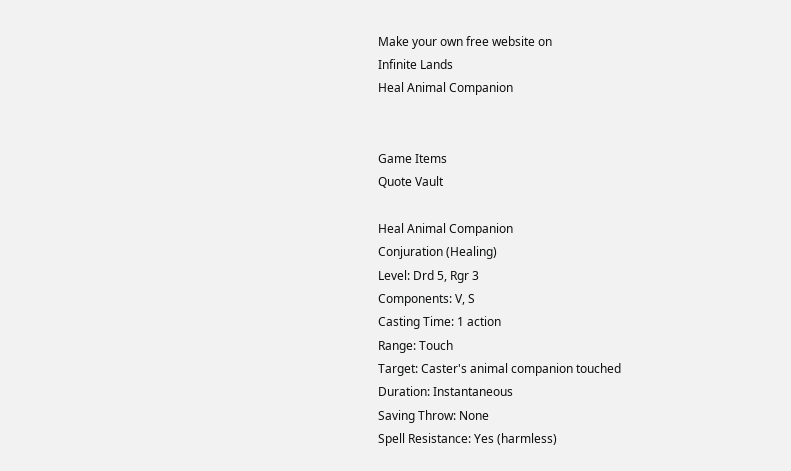Make your own free website on
Infinite Lands
Heal Animal Companion


Game Items
Quote Vault

Heal Animal Companion
Conjuration (Healing)
Level: Drd 5, Rgr 3
Components: V, S
Casting Time: 1 action
Range: Touch
Target: Caster's animal companion touched
Duration: Instantaneous
Saving Throw: None
Spell Resistance: Yes (harmless)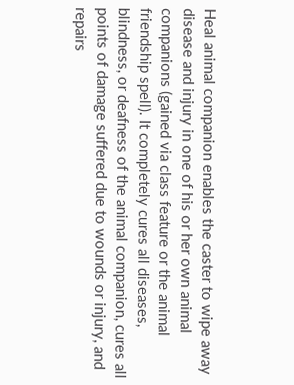Heal animal companion enables the caster to wipe away disease and injury in one of his or her own animal companions (gained via class feature or the animal friendship spell). It completely cures all diseases, blindness, or deafness of the animal companion, cures all points of damage suffered due to wounds or injury, and repairs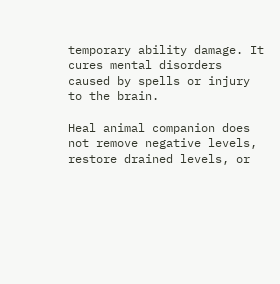temporary ability damage. It cures mental disorders caused by spells or injury to the brain.

Heal animal companion does not remove negative levels, restore drained levels, or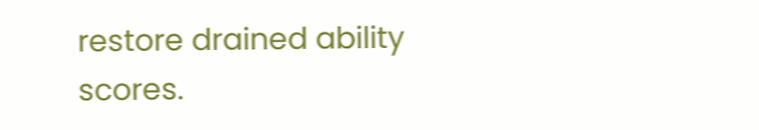restore drained ability scores.